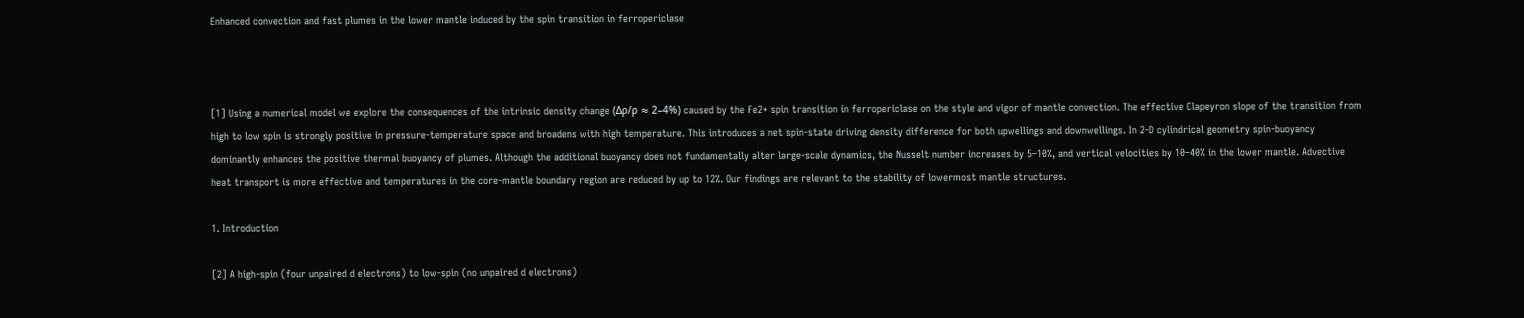Enhanced convection and fast plumes in the lower mantle induced by the spin transition in ferropericlase



[1] Using a numerical model we explore the consequences of the intrinsic density change (Δρ/ρ ≈ 2–4%) caused by the Fe2+ spin transition in ferropericlase on the style and vigor of mantle convection. The effective Clapeyron slope of the transition from high to low spin is strongly positive in pressure-temperature space and broadens with high temperature. This introduces a net spin-state driving density difference for both upwellings and downwellings. In 2-D cylindrical geometry spin-buoyancy dominantly enhances the positive thermal buoyancy of plumes. Although the additional buoyancy does not fundamentally alter large-scale dynamics, the Nusselt number increases by 5–10%, and vertical velocities by 10–40% in the lower mantle. Advective heat transport is more effective and temperatures in the core-mantle boundary region are reduced by up to 12%. Our findings are relevant to the stability of lowermost mantle structures.

1. Introduction

[2] A high-spin (four unpaired d electrons) to low-spin (no unpaired d electrons)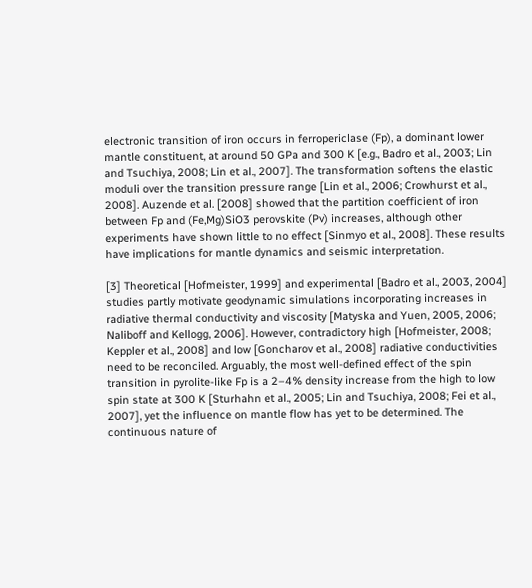electronic transition of iron occurs in ferropericlase (Fp), a dominant lower mantle constituent, at around 50 GPa and 300 K [e.g., Badro et al., 2003; Lin and Tsuchiya, 2008; Lin et al., 2007]. The transformation softens the elastic moduli over the transition pressure range [Lin et al., 2006; Crowhurst et al., 2008]. Auzende et al. [2008] showed that the partition coefficient of iron between Fp and (Fe,Mg)SiO3 perovskite (Pv) increases, although other experiments have shown little to no effect [Sinmyo et al., 2008]. These results have implications for mantle dynamics and seismic interpretation.

[3] Theoretical [Hofmeister, 1999] and experimental [Badro et al., 2003, 2004] studies partly motivate geodynamic simulations incorporating increases in radiative thermal conductivity and viscosity [Matyska and Yuen, 2005, 2006; Naliboff and Kellogg, 2006]. However, contradictory high [Hofmeister, 2008; Keppler et al., 2008] and low [Goncharov et al., 2008] radiative conductivities need to be reconciled. Arguably, the most well-defined effect of the spin transition in pyrolite-like Fp is a 2–4% density increase from the high to low spin state at 300 K [Sturhahn et al., 2005; Lin and Tsuchiya, 2008; Fei et al., 2007], yet the influence on mantle flow has yet to be determined. The continuous nature of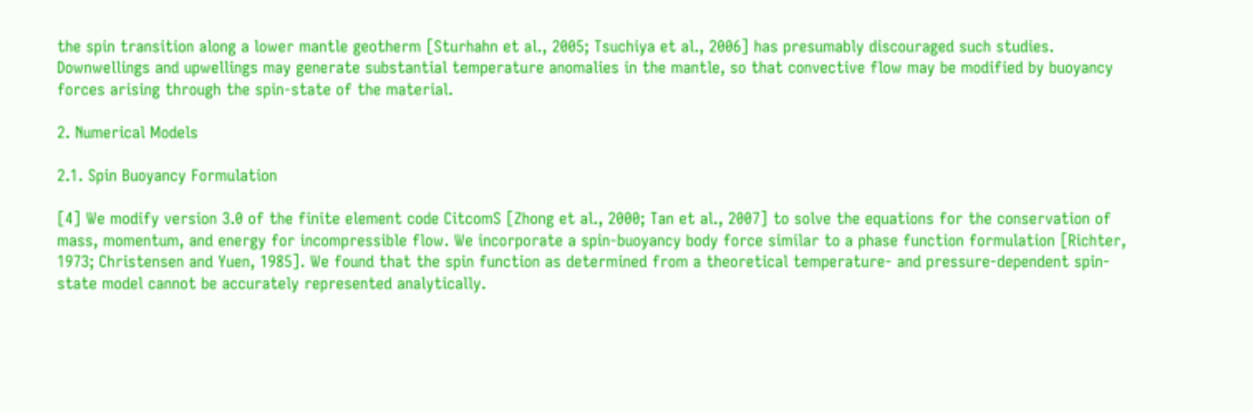the spin transition along a lower mantle geotherm [Sturhahn et al., 2005; Tsuchiya et al., 2006] has presumably discouraged such studies. Downwellings and upwellings may generate substantial temperature anomalies in the mantle, so that convective flow may be modified by buoyancy forces arising through the spin-state of the material.

2. Numerical Models

2.1. Spin Buoyancy Formulation

[4] We modify version 3.0 of the finite element code CitcomS [Zhong et al., 2000; Tan et al., 2007] to solve the equations for the conservation of mass, momentum, and energy for incompressible flow. We incorporate a spin-buoyancy body force similar to a phase function formulation [Richter, 1973; Christensen and Yuen, 1985]. We found that the spin function as determined from a theoretical temperature- and pressure-dependent spin-state model cannot be accurately represented analytically.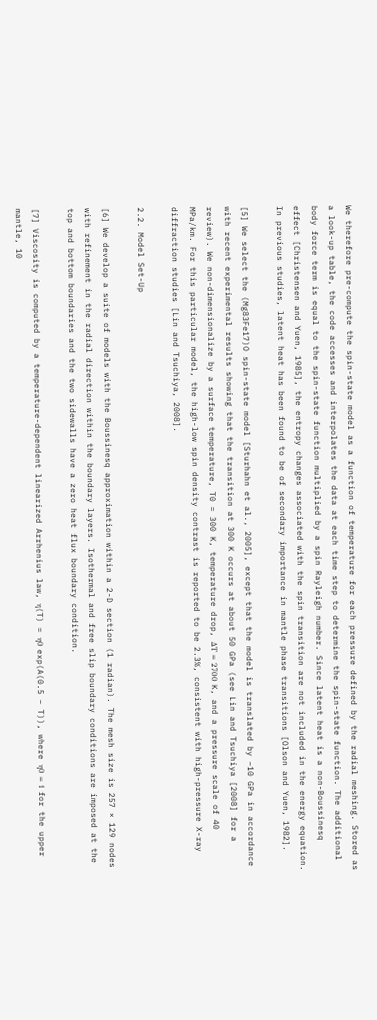We therefore pre-compute the spin-state model as a function of temperature for each pressure defined by the radial meshing. Stored as a look-up table, the code accesses and interpolates the data at each time step to determine the spin-state function. The additional body force term is equal to the spin-state function multiplied by a spin Rayleigh number. Since latent heat is a non-Boussinesq effect [Christensen and Yuen, 1985], the entropy changes associated with the spin transition are not included in the energy equation. In previous studies, latent heat has been found to be of secondary importance in mantle phase transitions [Olson and Yuen, 1982].

[5] We select the (Mg83Fe17)O spin-state model [Sturhahn et al., 2005], except that the model is translated by −10 GPa in accordance with recent experimental results showing that the transition at 300 K occurs at about 50 GPa (see Lin and Tsuchiya [2008] for a review). We non-dimensionalize by a surface temperature, T0 = 300 K, temperature drop, ΔT = 2700 K, and a pressure scale of 40 MPa/km. For this particular model, the high-low spin density contrast is reported to be 2.3%, consistent with high-pressure X-ray diffraction studies [Lin and Tsuchiya, 2008].

2.2. Model Set-Up

[6] We develop a suite of models with the Boussinesq approximation within a 2-D section (1 radian). The mesh size is 257 × 129 nodes with refinement in the radial direction within the boundary layers. Isothermal and free slip boundary conditions are imposed at the top and bottom boundaries and the two sidewalls have a zero heat flux boundary condition.

[7] Viscosity is computed by a temperature-dependent linearized Arrhenius law, η(T) = η0 exp(A(0.5 − T)), where η0 = 1 for the upper mantle, 10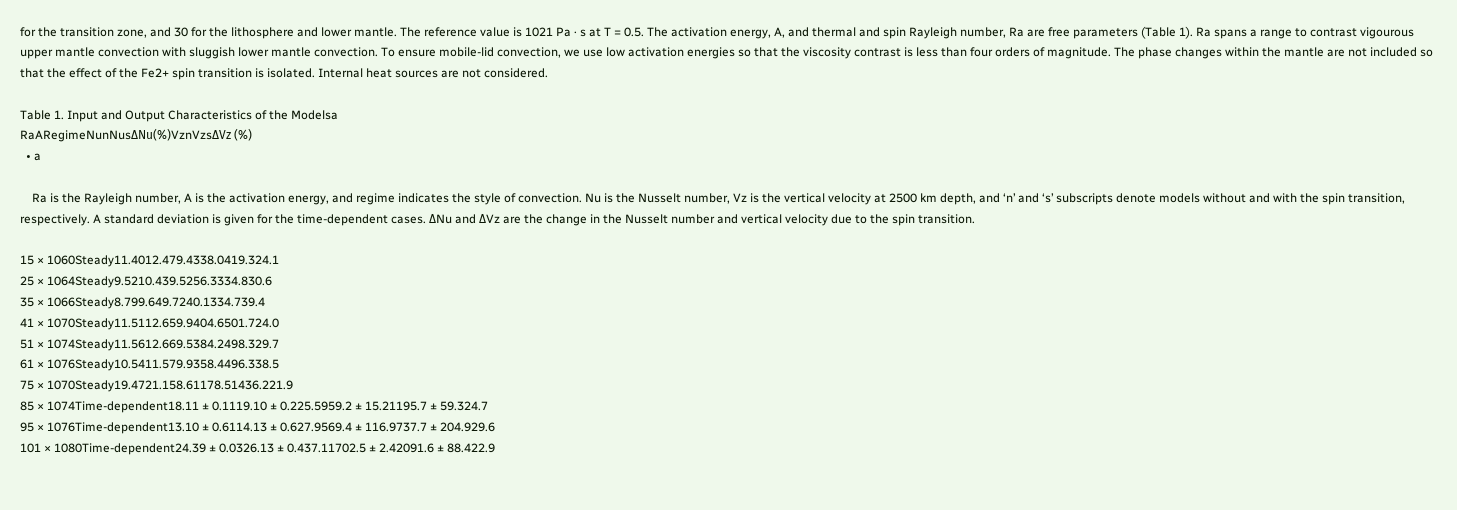for the transition zone, and 30 for the lithosphere and lower mantle. The reference value is 1021 Pa · s at T = 0.5. The activation energy, A, and thermal and spin Rayleigh number, Ra are free parameters (Table 1). Ra spans a range to contrast vigourous upper mantle convection with sluggish lower mantle convection. To ensure mobile-lid convection, we use low activation energies so that the viscosity contrast is less than four orders of magnitude. The phase changes within the mantle are not included so that the effect of the Fe2+ spin transition is isolated. Internal heat sources are not considered.

Table 1. Input and Output Characteristics of the Modelsa
RaARegimeNunNusΔNu(%)VznVzsΔVz (%)
  • a

    Ra is the Rayleigh number, A is the activation energy, and regime indicates the style of convection. Nu is the Nusselt number, Vz is the vertical velocity at 2500 km depth, and ‘n’ and ‘s’ subscripts denote models without and with the spin transition, respectively. A standard deviation is given for the time-dependent cases. ΔNu and ΔVz are the change in the Nusselt number and vertical velocity due to the spin transition.

15 × 1060Steady11.4012.479.4338.0419.324.1
25 × 1064Steady9.5210.439.5256.3334.830.6
35 × 1066Steady8.799.649.7240.1334.739.4
41 × 1070Steady11.5112.659.9404.6501.724.0
51 × 1074Steady11.5612.669.5384.2498.329.7
61 × 1076Steady10.5411.579.9358.4496.338.5
75 × 1070Steady19.4721.158.61178.51436.221.9
85 × 1074Time-dependent18.11 ± 0.1119.10 ± 0.225.5959.2 ± 15.21195.7 ± 59.324.7
95 × 1076Time-dependent13.10 ± 0.6114.13 ± 0.627.9569.4 ± 116.9737.7 ± 204.929.6
101 × 1080Time-dependent24.39 ± 0.0326.13 ± 0.437.11702.5 ± 2.42091.6 ± 88.422.9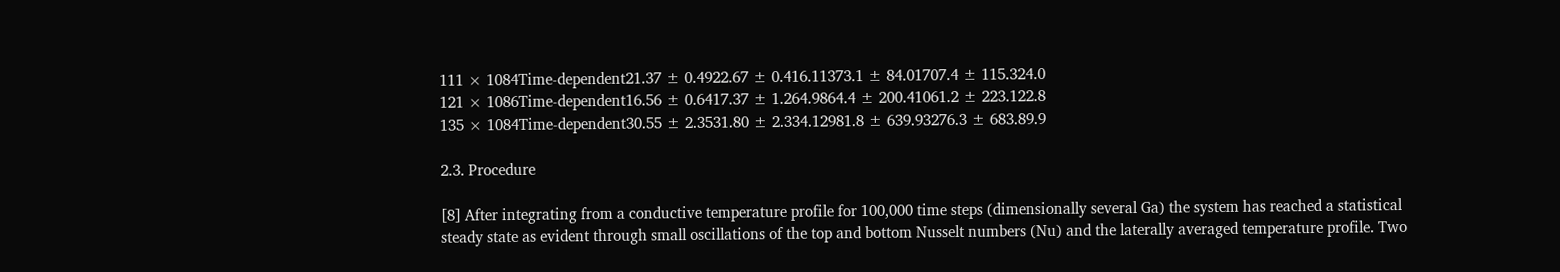111 × 1084Time-dependent21.37 ± 0.4922.67 ± 0.416.11373.1 ± 84.01707.4 ± 115.324.0
121 × 1086Time-dependent16.56 ± 0.6417.37 ± 1.264.9864.4 ± 200.41061.2 ± 223.122.8
135 × 1084Time-dependent30.55 ± 2.3531.80 ± 2.334.12981.8 ± 639.93276.3 ± 683.89.9

2.3. Procedure

[8] After integrating from a conductive temperature profile for 100,000 time steps (dimensionally several Ga) the system has reached a statistical steady state as evident through small oscillations of the top and bottom Nusselt numbers (Nu) and the laterally averaged temperature profile. Two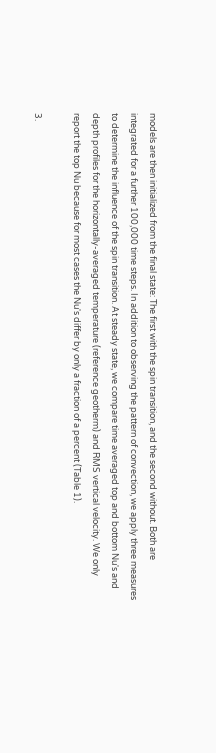models are then initialized from the final state: The first with the spin transition, and the second without. Both are integrated for a further 100,000 time steps. In addition to observing the pattern of convection, we apply three measures to determine the influence of the spin transition. At steady state, we compare time averaged top and bottom Nu's and depth profiles for the horizontally-averaged temperature (reference geotherm) and RMS vertical velocity. We only report the top Nu because for most cases the Nu's differ by only a fraction of a percent (Table 1).

3.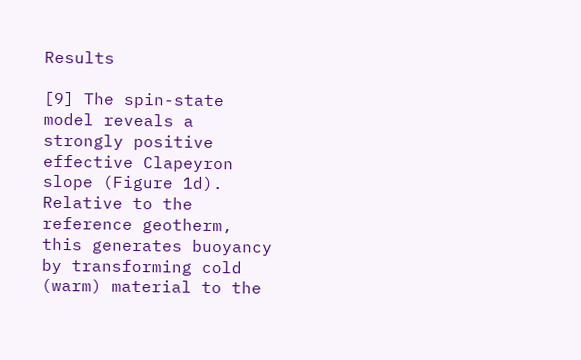Results

[9] The spin-state model reveals a strongly positive effective Clapeyron slope (Figure 1d). Relative to the reference geotherm, this generates buoyancy by transforming cold (warm) material to the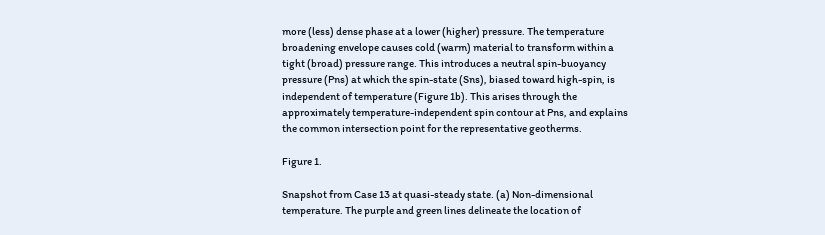more (less) dense phase at a lower (higher) pressure. The temperature broadening envelope causes cold (warm) material to transform within a tight (broad) pressure range. This introduces a neutral spin-buoyancy pressure (Pns) at which the spin-state (Sns), biased toward high-spin, is independent of temperature (Figure 1b). This arises through the approximately temperature-independent spin contour at Pns, and explains the common intersection point for the representative geotherms.

Figure 1.

Snapshot from Case 13 at quasi-steady state. (a) Non-dimensional temperature. The purple and green lines delineate the location of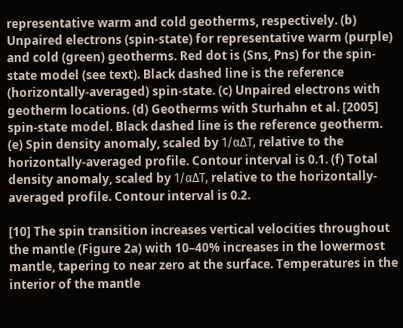representative warm and cold geotherms, respectively. (b) Unpaired electrons (spin-state) for representative warm (purple) and cold (green) geotherms. Red dot is (Sns, Pns) for the spin-state model (see text). Black dashed line is the reference (horizontally-averaged) spin-state. (c) Unpaired electrons with geotherm locations. (d) Geotherms with Sturhahn et al. [2005] spin-state model. Black dashed line is the reference geotherm. (e) Spin density anomaly, scaled by 1/αΔT, relative to the horizontally-averaged profile. Contour interval is 0.1. (f) Total density anomaly, scaled by 1/αΔT, relative to the horizontally-averaged profile. Contour interval is 0.2.

[10] The spin transition increases vertical velocities throughout the mantle (Figure 2a) with 10–40% increases in the lowermost mantle, tapering to near zero at the surface. Temperatures in the interior of the mantle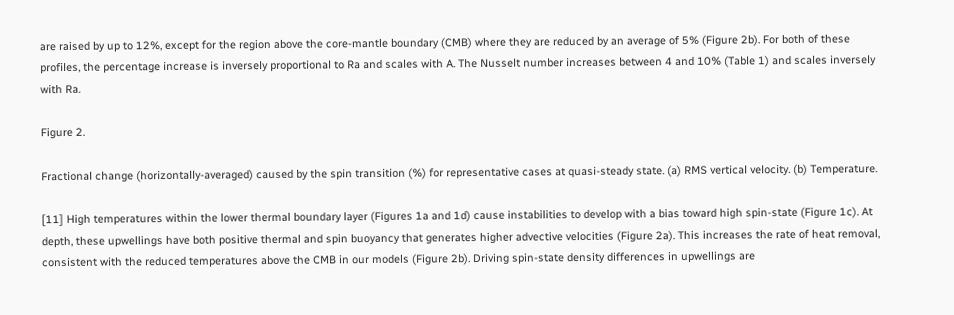are raised by up to 12%, except for the region above the core-mantle boundary (CMB) where they are reduced by an average of 5% (Figure 2b). For both of these profiles, the percentage increase is inversely proportional to Ra and scales with A. The Nusselt number increases between 4 and 10% (Table 1) and scales inversely with Ra.

Figure 2.

Fractional change (horizontally-averaged) caused by the spin transition (%) for representative cases at quasi-steady state. (a) RMS vertical velocity. (b) Temperature.

[11] High temperatures within the lower thermal boundary layer (Figures 1a and 1d) cause instabilities to develop with a bias toward high spin-state (Figure 1c). At depth, these upwellings have both positive thermal and spin buoyancy that generates higher advective velocities (Figure 2a). This increases the rate of heat removal, consistent with the reduced temperatures above the CMB in our models (Figure 2b). Driving spin-state density differences in upwellings are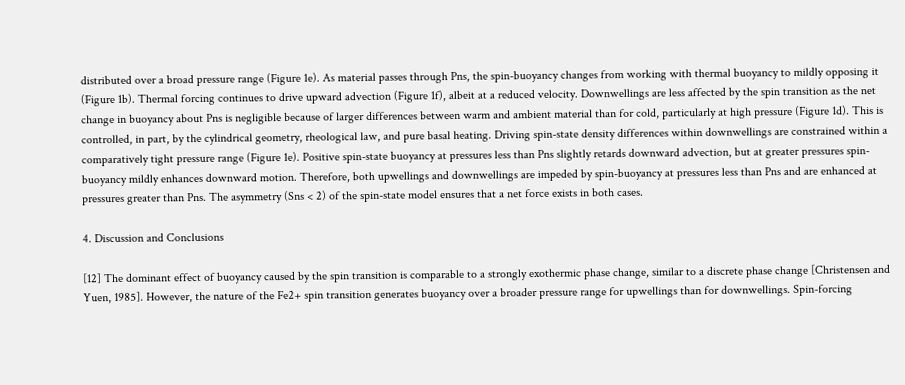distributed over a broad pressure range (Figure 1e). As material passes through Pns, the spin-buoyancy changes from working with thermal buoyancy to mildly opposing it (Figure 1b). Thermal forcing continues to drive upward advection (Figure 1f), albeit at a reduced velocity. Downwellings are less affected by the spin transition as the net change in buoyancy about Pns is negligible because of larger differences between warm and ambient material than for cold, particularly at high pressure (Figure 1d). This is controlled, in part, by the cylindrical geometry, rheological law, and pure basal heating. Driving spin-state density differences within downwellings are constrained within a comparatively tight pressure range (Figure 1e). Positive spin-state buoyancy at pressures less than Pns slightly retards downward advection, but at greater pressures spin-buoyancy mildly enhances downward motion. Therefore, both upwellings and downwellings are impeded by spin-buoyancy at pressures less than Pns and are enhanced at pressures greater than Pns. The asymmetry (Sns < 2) of the spin-state model ensures that a net force exists in both cases.

4. Discussion and Conclusions

[12] The dominant effect of buoyancy caused by the spin transition is comparable to a strongly exothermic phase change, similar to a discrete phase change [Christensen and Yuen, 1985]. However, the nature of the Fe2+ spin transition generates buoyancy over a broader pressure range for upwellings than for downwellings. Spin-forcing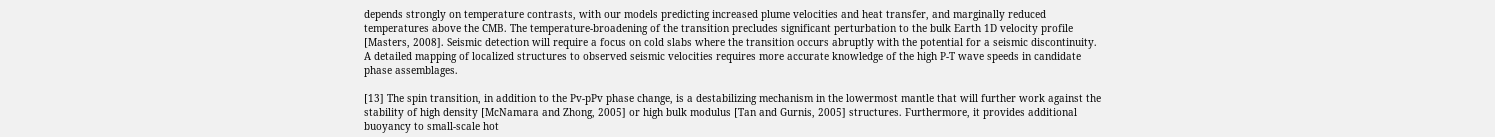depends strongly on temperature contrasts, with our models predicting increased plume velocities and heat transfer, and marginally reduced temperatures above the CMB. The temperature-broadening of the transition precludes significant perturbation to the bulk Earth 1D velocity profile [Masters, 2008]. Seismic detection will require a focus on cold slabs where the transition occurs abruptly with the potential for a seismic discontinuity. A detailed mapping of localized structures to observed seismic velocities requires more accurate knowledge of the high P-T wave speeds in candidate phase assemblages.

[13] The spin transition, in addition to the Pv-pPv phase change, is a destabilizing mechanism in the lowermost mantle that will further work against the stability of high density [McNamara and Zhong, 2005] or high bulk modulus [Tan and Gurnis, 2005] structures. Furthermore, it provides additional buoyancy to small-scale hot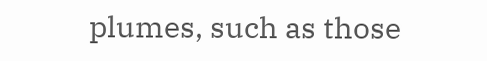plumes, such as those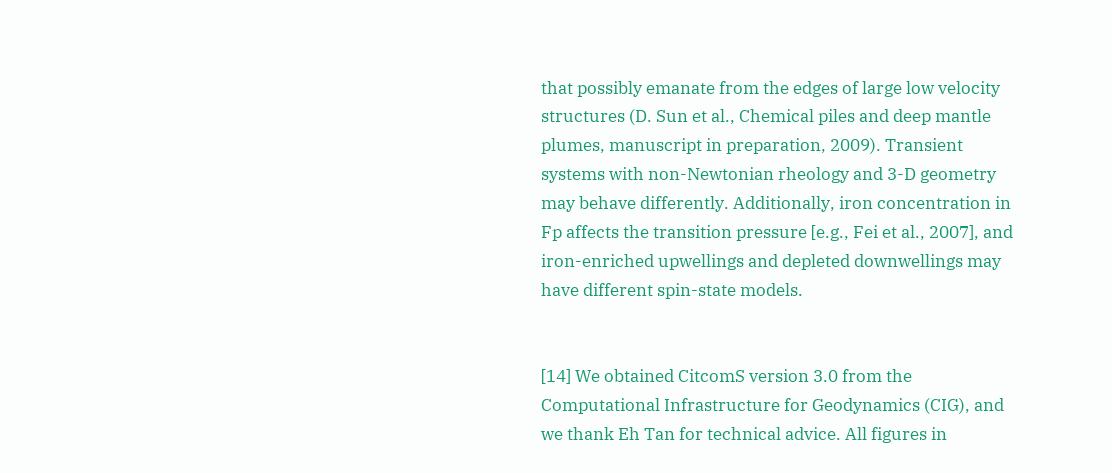that possibly emanate from the edges of large low velocity structures (D. Sun et al., Chemical piles and deep mantle plumes, manuscript in preparation, 2009). Transient systems with non-Newtonian rheology and 3-D geometry may behave differently. Additionally, iron concentration in Fp affects the transition pressure [e.g., Fei et al., 2007], and iron-enriched upwellings and depleted downwellings may have different spin-state models.


[14] We obtained CitcomS version 3.0 from the Computational Infrastructure for Geodynamics (CIG), and we thank Eh Tan for technical advice. All figures in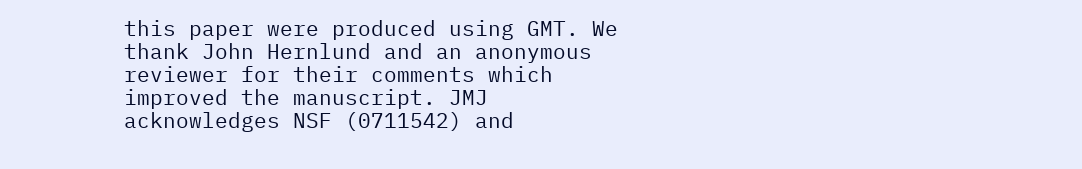this paper were produced using GMT. We thank John Hernlund and an anonymous reviewer for their comments which improved the manuscript. JMJ acknowledges NSF (0711542) and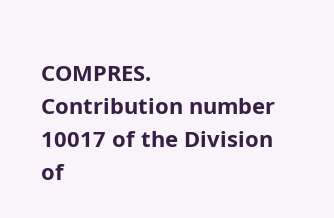COMPRES. Contribution number 10017 of the Division of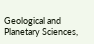Geological and Planetary Sciences,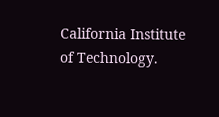California Institute of Technology.